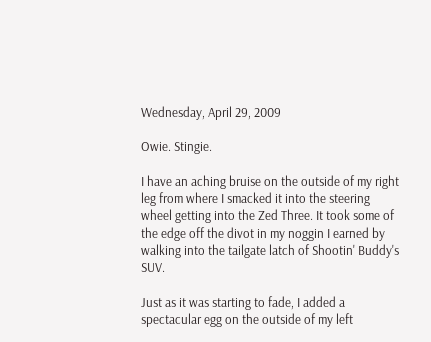Wednesday, April 29, 2009

Owie. Stingie.

I have an aching bruise on the outside of my right leg from where I smacked it into the steering wheel getting into the Zed Three. It took some of the edge off the divot in my noggin I earned by walking into the tailgate latch of Shootin' Buddy's SUV.

Just as it was starting to fade, I added a spectacular egg on the outside of my left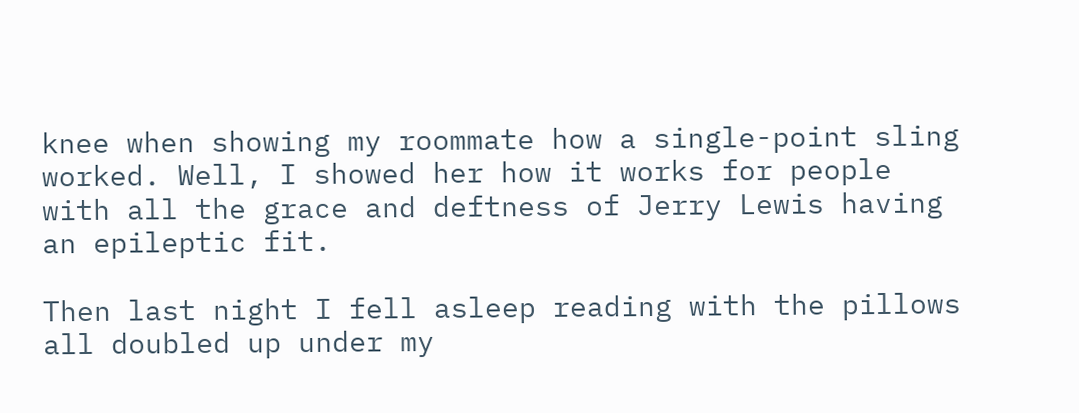knee when showing my roommate how a single-point sling worked. Well, I showed her how it works for people with all the grace and deftness of Jerry Lewis having an epileptic fit.

Then last night I fell asleep reading with the pillows all doubled up under my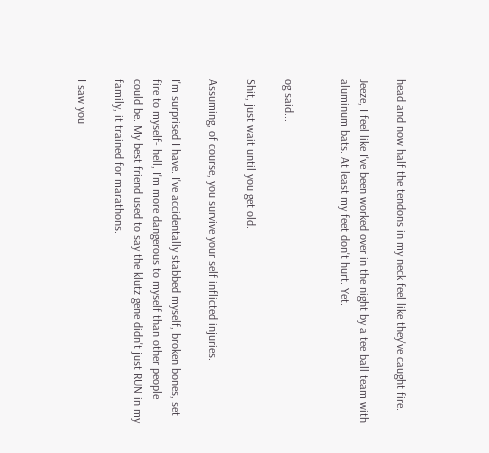head and now half the tendons in my neck feel like they've caught fire.

Jeeze, I feel like I've been worked over in the night by a tee ball team with aluminum bats. At least my feet don't hurt. Yet.


og said...

Shit, just wait until you get old.

Assuming, of course, you survive your self inflicted injuries.

I'm surprised I have. I've accidentally stabbed myself, broken bones, set fire to myself- hell, I'm more dangerous to myself than other people could be. My best friend used to say the klutz gene didn't just RUN in my family, it trained for marathons.

I saw you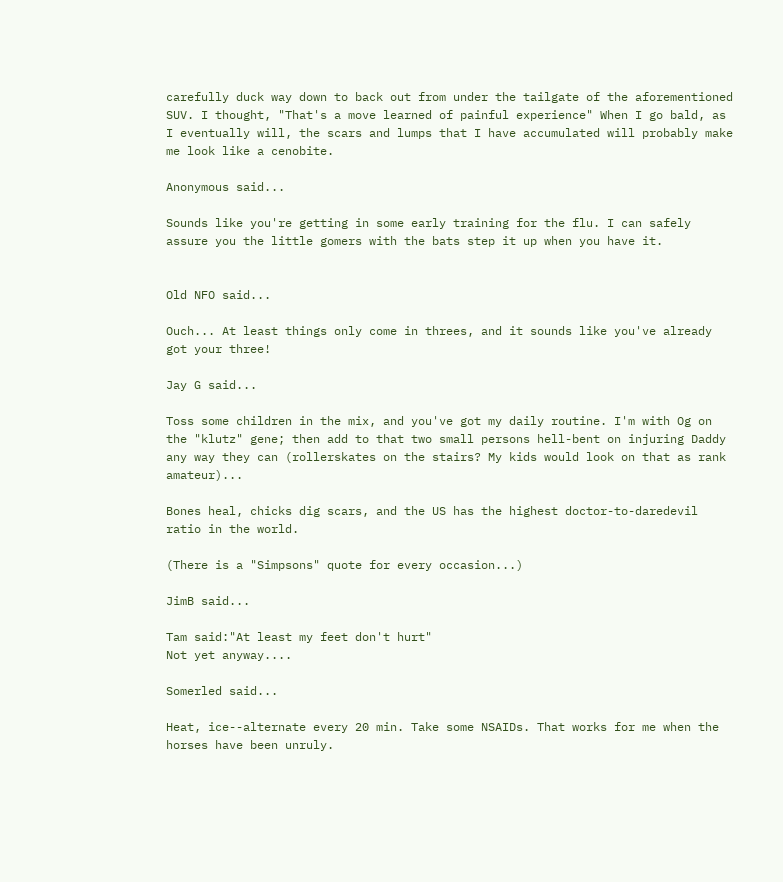carefully duck way down to back out from under the tailgate of the aforementioned SUV. I thought, "That's a move learned of painful experience" When I go bald, as I eventually will, the scars and lumps that I have accumulated will probably make me look like a cenobite.

Anonymous said...

Sounds like you're getting in some early training for the flu. I can safely assure you the little gomers with the bats step it up when you have it.


Old NFO said...

Ouch... At least things only come in threes, and it sounds like you've already got your three!

Jay G said...

Toss some children in the mix, and you've got my daily routine. I'm with Og on the "klutz" gene; then add to that two small persons hell-bent on injuring Daddy any way they can (rollerskates on the stairs? My kids would look on that as rank amateur)...

Bones heal, chicks dig scars, and the US has the highest doctor-to-daredevil ratio in the world.

(There is a "Simpsons" quote for every occasion...)

JimB said...

Tam said:"At least my feet don't hurt"
Not yet anyway....

Somerled said...

Heat, ice--alternate every 20 min. Take some NSAIDs. That works for me when the horses have been unruly.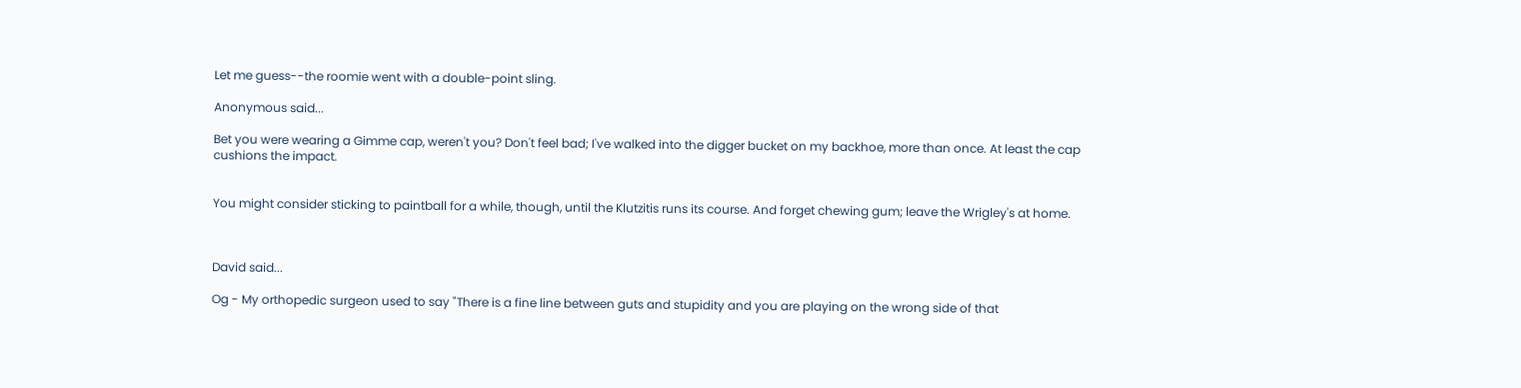Let me guess--the roomie went with a double-point sling.

Anonymous said...

Bet you were wearing a Gimme cap, weren't you? Don't feel bad; I've walked into the digger bucket on my backhoe, more than once. At least the cap cushions the impact.


You might consider sticking to paintball for a while, though, until the Klutzitis runs its course. And forget chewing gum; leave the Wrigley's at home.



David said...

Og - My orthopedic surgeon used to say "There is a fine line between guts and stupidity and you are playing on the wrong side of that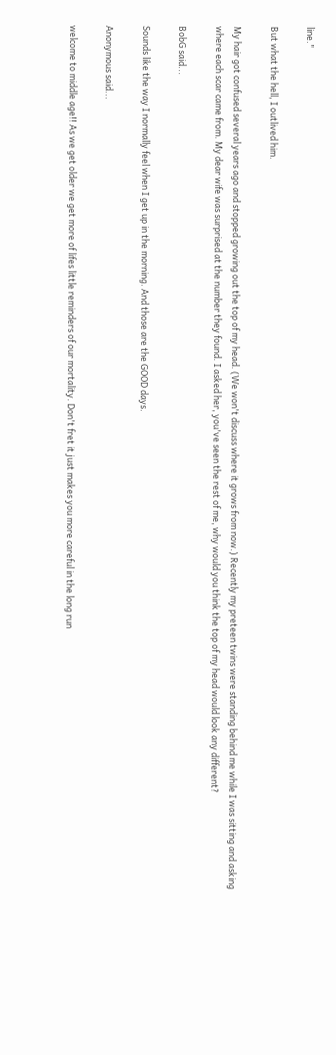line."

But what the hell, I outlived him.

My hair got confused several years ago and stopped growing out the top of my head. (We won't discuss where it grows from now.) Recently my preteen twins were standing behind me while I was sitting and asking where each scar came from. My dear wife was surprised at the number they found. I asked her, you've seen the rest of me, why would you think the top of my head would look any different?

BobG said...

Sounds like the way I normally feel when I get up in the morning. And those are the GOOD days.

Anonymous said...

welcome to middle age!! As we get older we get more of lifes little reminders of our mortality. Don't fret it just makes you more careful in the long run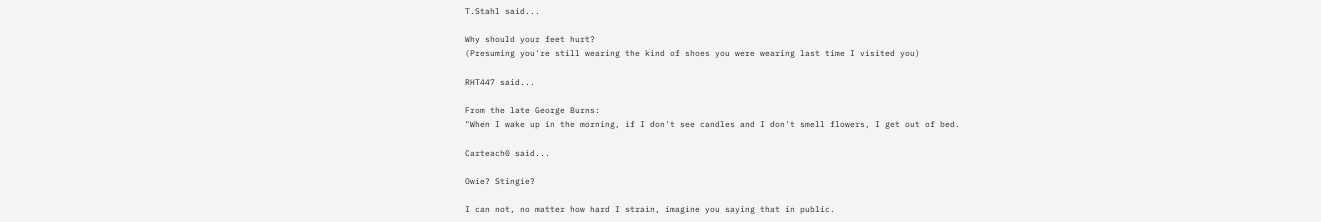T.Stahl said...

Why should your feet hurt?
(Presuming you're still wearing the kind of shoes you were wearing last time I visited you)

RHT447 said...

From the late George Burns:
"When I wake up in the morning, if I don't see candles and I don't smell flowers, I get out of bed.

Carteach0 said...

Owie? Stingie?

I can not, no matter how hard I strain, imagine you saying that in public.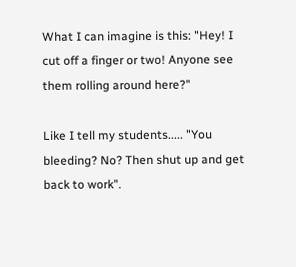What I can imagine is this: "Hey! I cut off a finger or two! Anyone see them rolling around here?"

Like I tell my students..... "You bleeding? No? Then shut up and get back to work".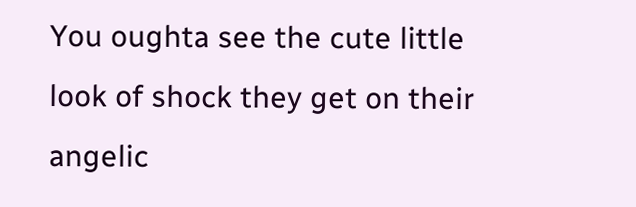You oughta see the cute little look of shock they get on their angelic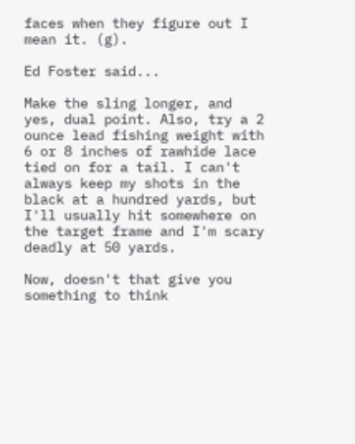faces when they figure out I mean it. (g).

Ed Foster said...

Make the sling longer, and yes, dual point. Also, try a 2 ounce lead fishing weight with 6 or 8 inches of rawhide lace tied on for a tail. I can't always keep my shots in the black at a hundred yards, but I'll usually hit somewhere on the target frame and I'm scary deadly at 50 yards.

Now, doesn't that give you something to think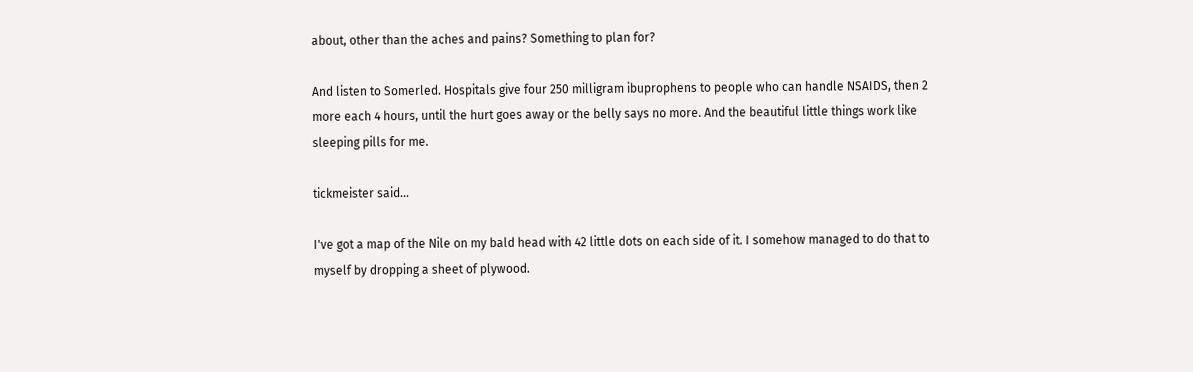about, other than the aches and pains? Something to plan for?

And listen to Somerled. Hospitals give four 250 milligram ibuprophens to people who can handle NSAIDS, then 2 more each 4 hours, until the hurt goes away or the belly says no more. And the beautiful little things work like sleeping pills for me.

tickmeister said...

I've got a map of the Nile on my bald head with 42 little dots on each side of it. I somehow managed to do that to myself by dropping a sheet of plywood.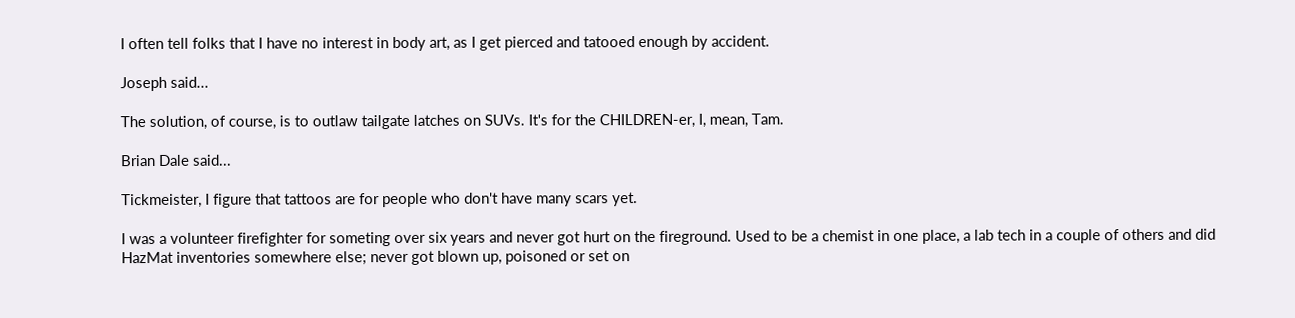I often tell folks that I have no interest in body art, as I get pierced and tatooed enough by accident.

Joseph said...

The solution, of course, is to outlaw tailgate latches on SUVs. It's for the CHILDREN-er, I, mean, Tam.

Brian Dale said...

Tickmeister, I figure that tattoos are for people who don't have many scars yet.

I was a volunteer firefighter for someting over six years and never got hurt on the fireground. Used to be a chemist in one place, a lab tech in a couple of others and did HazMat inventories somewhere else; never got blown up, poisoned or set on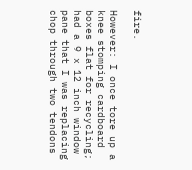fire.

However: I once tore up a knee stomping cardboard boxes flat for recycling; had a 9 x 12 inch window pane that I was replacing chop through two tendons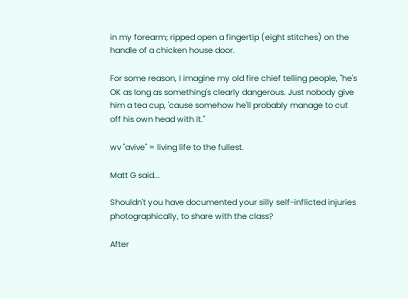in my forearm; ripped open a fingertip (eight stitches) on the handle of a chicken house door.

For some reason, I imagine my old fire chief telling people, "he's OK as long as something's clearly dangerous. Just nobody give him a tea cup, 'cause somehow he'll probably manage to cut off his own head with it."

wv "avive" = living life to the fullest.

Matt G said...

Shouldn't you have documented your silly self-inflicted injuries photographically, to share with the class?

After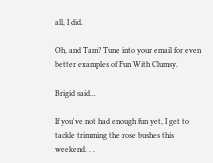all, I did.

Oh, and Tam? Tune into your email for even better examples of Fun With Clumsy.

Brigid said...

If you've not had enough fun yet, I get to tackle trimming the rose bushes this weekend. . .